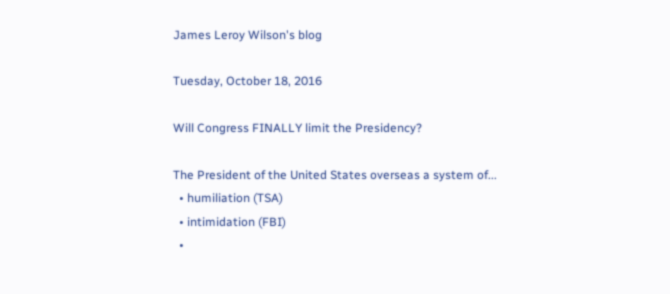James Leroy Wilson's blog

Tuesday, October 18, 2016

Will Congress FINALLY limit the Presidency?

The President of the United States overseas a system of...
  • humiliation (TSA)
  • intimidation (FBI)
  •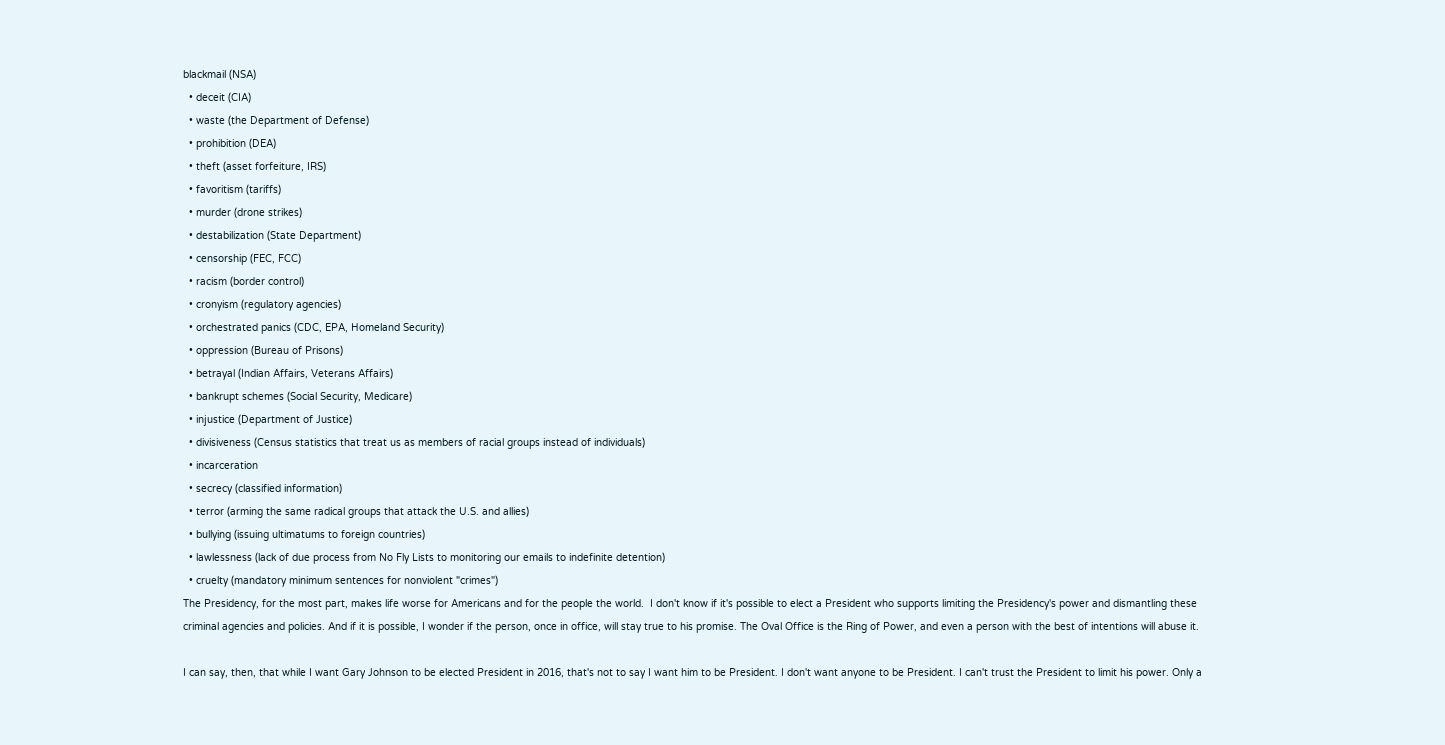blackmail (NSA)
  • deceit (CIA)
  • waste (the Department of Defense)
  • prohibition (DEA)
  • theft (asset forfeiture, IRS)
  • favoritism (tariffs)
  • murder (drone strikes)
  • destabilization (State Department)
  • censorship (FEC, FCC)
  • racism (border control)
  • cronyism (regulatory agencies)
  • orchestrated panics (CDC, EPA, Homeland Security)
  • oppression (Bureau of Prisons)
  • betrayal (Indian Affairs, Veterans Affairs)
  • bankrupt schemes (Social Security, Medicare)
  • injustice (Department of Justice)
  • divisiveness (Census statistics that treat us as members of racial groups instead of individuals)
  • incarceration
  • secrecy (classified information)
  • terror (arming the same radical groups that attack the U.S. and allies)
  • bullying (issuing ultimatums to foreign countries)
  • lawlessness (lack of due process from No Fly Lists to monitoring our emails to indefinite detention)
  • cruelty (mandatory minimum sentences for nonviolent "crimes")
The Presidency, for the most part, makes life worse for Americans and for the people the world.  I don't know if it's possible to elect a President who supports limiting the Presidency's power and dismantling these criminal agencies and policies. And if it is possible, I wonder if the person, once in office, will stay true to his promise. The Oval Office is the Ring of Power, and even a person with the best of intentions will abuse it.

I can say, then, that while I want Gary Johnson to be elected President in 2016, that's not to say I want him to be President. I don't want anyone to be President. I can't trust the President to limit his power. Only a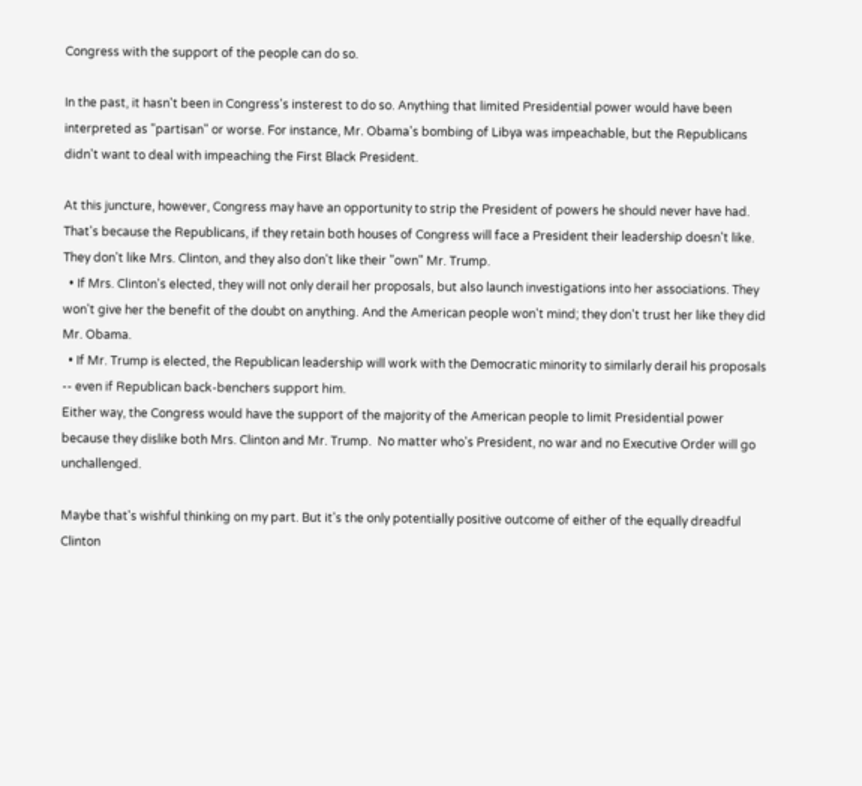Congress with the support of the people can do so.

In the past, it hasn't been in Congress's insterest to do so. Anything that limited Presidential power would have been interpreted as "partisan" or worse. For instance, Mr. Obama's bombing of Libya was impeachable, but the Republicans didn't want to deal with impeaching the First Black President.

At this juncture, however, Congress may have an opportunity to strip the President of powers he should never have had. That's because the Republicans, if they retain both houses of Congress will face a President their leadership doesn't like. They don't like Mrs. Clinton, and they also don't like their "own" Mr. Trump.
  • If Mrs. Clinton's elected, they will not only derail her proposals, but also launch investigations into her associations. They won't give her the benefit of the doubt on anything. And the American people won't mind; they don't trust her like they did Mr. Obama.
  • If Mr. Trump is elected, the Republican leadership will work with the Democratic minority to similarly derail his proposals -- even if Republican back-benchers support him.
Either way, the Congress would have the support of the majority of the American people to limit Presidential power because they dislike both Mrs. Clinton and Mr. Trump.  No matter who's President, no war and no Executive Order will go unchallenged.

Maybe that's wishful thinking on my part. But it's the only potentially positive outcome of either of the equally dreadful Clinton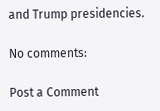and Trump presidencies.

No comments:

Post a Comment